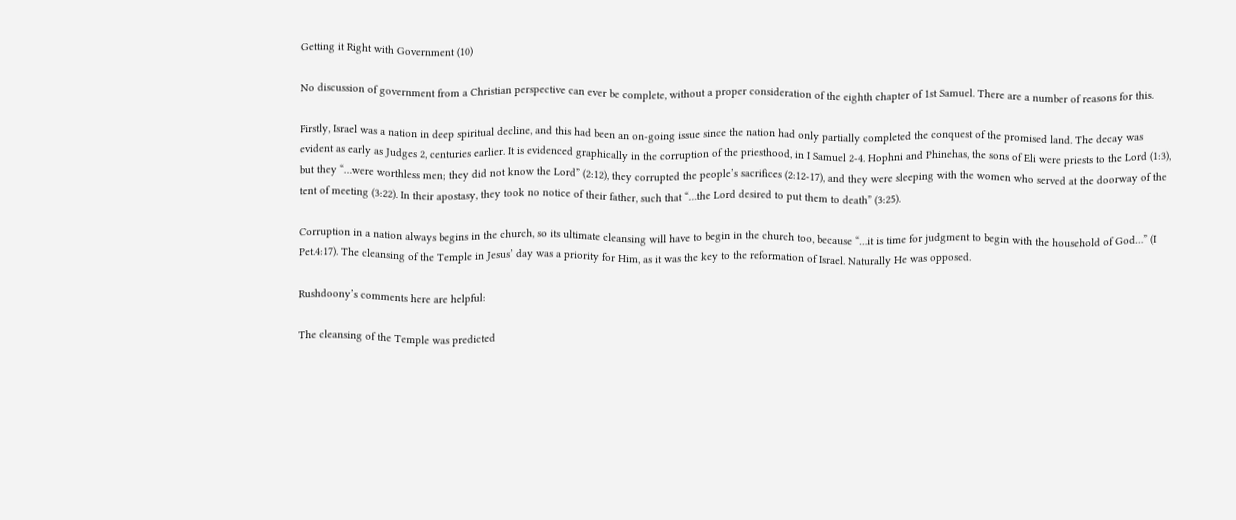Getting it Right with Government (10)

No discussion of government from a Christian perspective can ever be complete, without a proper consideration of the eighth chapter of 1st Samuel. There are a number of reasons for this.

Firstly, Israel was a nation in deep spiritual decline, and this had been an on-going issue since the nation had only partially completed the conquest of the promised land. The decay was evident as early as Judges 2, centuries earlier. It is evidenced graphically in the corruption of the priesthood, in I Samuel 2-4. Hophni and Phinehas, the sons of Eli were priests to the Lord (1:3), but they “…were worthless men; they did not know the Lord” (2:12), they corrupted the people’s sacrifices (2:12-17), and they were sleeping with the women who served at the doorway of the tent of meeting (3:22). In their apostasy, they took no notice of their father, such that “…the Lord desired to put them to death” (3:25).

Corruption in a nation always begins in the church, so its ultimate cleansing will have to begin in the church too, because “…it is time for judgment to begin with the household of God…” (I Pet.4:17). The cleansing of the Temple in Jesus’ day was a priority for Him, as it was the key to the reformation of Israel. Naturally He was opposed.

Rushdoony’s comments here are helpful:

The cleansing of the Temple was predicted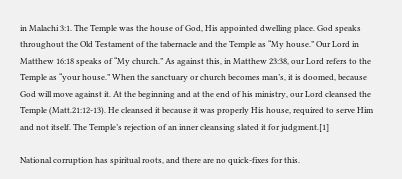in Malachi 3:1. The Temple was the house of God, His appointed dwelling place. God speaks throughout the Old Testament of the tabernacle and the Temple as “My house.” Our Lord in Matthew 16:18 speaks of “My church.” As against this, in Matthew 23:38, our Lord refers to the Temple as “your house.” When the sanctuary or church becomes man’s, it is doomed, because God will move against it. At the beginning and at the end of his ministry, our Lord cleansed the Temple (Matt.21:12-13). He cleansed it because it was properly His house, required to serve Him and not itself. The Temple’s rejection of an inner cleansing slated it for judgment.[1]

National corruption has spiritual roots, and there are no quick-fixes for this.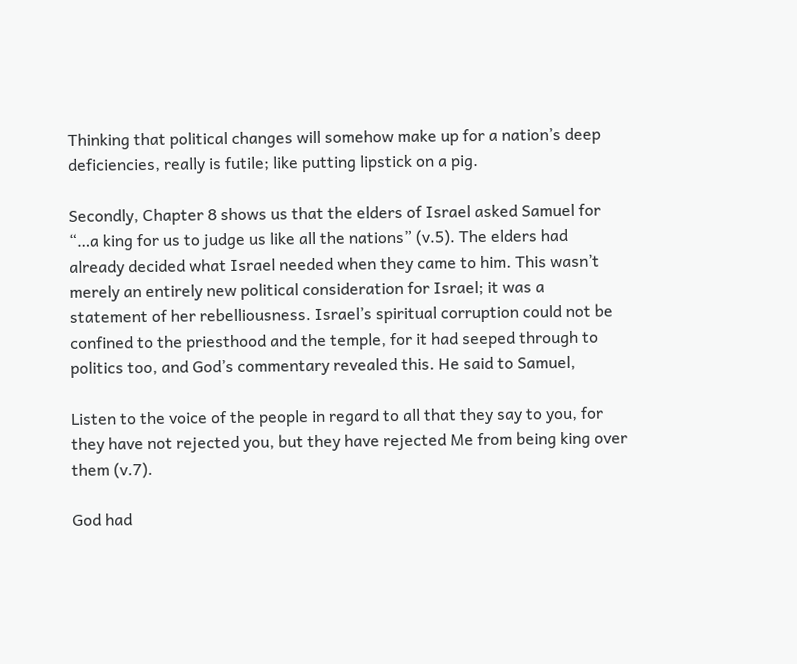Thinking that political changes will somehow make up for a nation’s deep deficiencies, really is futile; like putting lipstick on a pig.

Secondly, Chapter 8 shows us that the elders of Israel asked Samuel for “…a king for us to judge us like all the nations” (v.5). The elders had already decided what Israel needed when they came to him. This wasn’t merely an entirely new political consideration for Israel; it was a statement of her rebelliousness. Israel’s spiritual corruption could not be confined to the priesthood and the temple, for it had seeped through to politics too, and God’s commentary revealed this. He said to Samuel,

Listen to the voice of the people in regard to all that they say to you, for they have not rejected you, but they have rejected Me from being king over them (v.7).

God had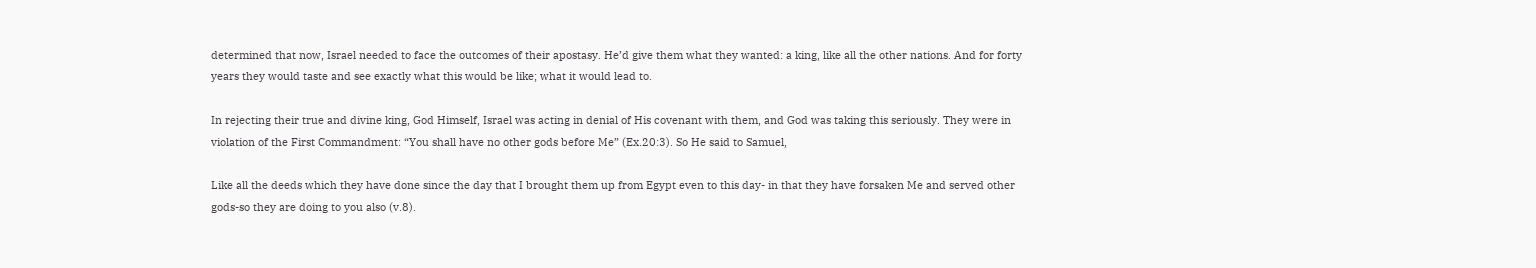determined that now, Israel needed to face the outcomes of their apostasy. He’d give them what they wanted: a king, like all the other nations. And for forty years they would taste and see exactly what this would be like; what it would lead to.

In rejecting their true and divine king, God Himself, Israel was acting in denial of His covenant with them, and God was taking this seriously. They were in violation of the First Commandment: “You shall have no other gods before Me” (Ex.20:3). So He said to Samuel,

Like all the deeds which they have done since the day that I brought them up from Egypt even to this day- in that they have forsaken Me and served other gods-so they are doing to you also (v.8).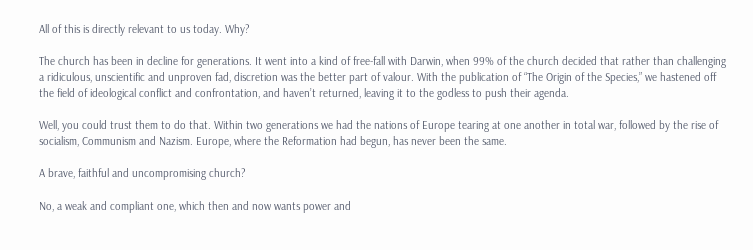All of this is directly relevant to us today. Why?

The church has been in decline for generations. It went into a kind of free-fall with Darwin, when 99% of the church decided that rather than challenging a ridiculous, unscientific and unproven fad, discretion was the better part of valour. With the publication of “The Origin of the Species,” we hastened off the field of ideological conflict and confrontation, and haven’t returned, leaving it to the godless to push their agenda.

Well, you could trust them to do that. Within two generations we had the nations of Europe tearing at one another in total war, followed by the rise of socialism, Communism and Nazism. Europe, where the Reformation had begun, has never been the same.

A brave, faithful and uncompromising church?

No, a weak and compliant one, which then and now wants power and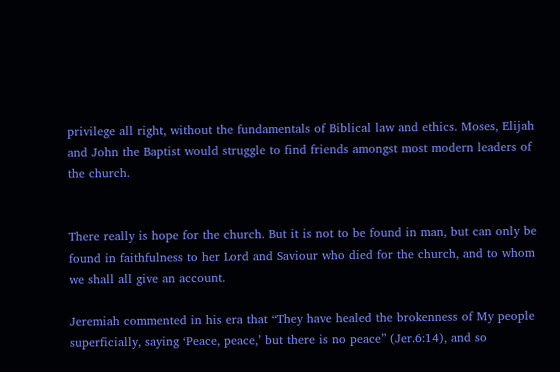privilege all right, without the fundamentals of Biblical law and ethics. Moses, Elijah and John the Baptist would struggle to find friends amongst most modern leaders of the church.


There really is hope for the church. But it is not to be found in man, but can only be found in faithfulness to her Lord and Saviour who died for the church, and to whom we shall all give an account.

Jeremiah commented in his era that “They have healed the brokenness of My people superficially, saying ‘Peace, peace,’ but there is no peace” (Jer.6:14), and so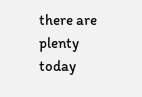there are plenty today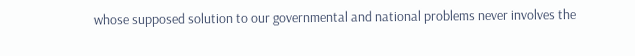whose supposed solution to our governmental and national problems never involves the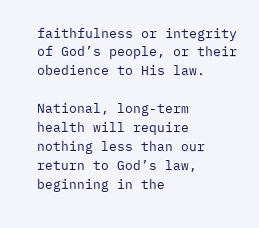faithfulness or integrity of God’s people, or their obedience to His law.

National, long-term health will require nothing less than our return to God’s law, beginning in the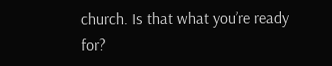church. Is that what you’re ready for?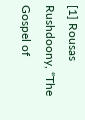[1] Rousas Rushdoony, “The Gospel of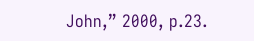John,” 2000, p.23.